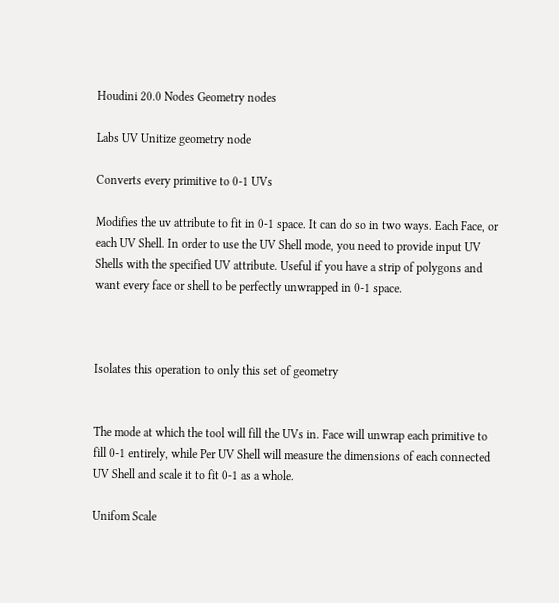Houdini 20.0 Nodes Geometry nodes

Labs UV Unitize geometry node

Converts every primitive to 0-1 UVs

Modifies the uv attribute to fit in 0-1 space. It can do so in two ways. Each Face, or each UV Shell. In order to use the UV Shell mode, you need to provide input UV Shells with the specified UV attribute. Useful if you have a strip of polygons and want every face or shell to be perfectly unwrapped in 0-1 space.



Isolates this operation to only this set of geometry


The mode at which the tool will fill the UVs in. Face will unwrap each primitive to fill 0-1 entirely, while Per UV Shell will measure the dimensions of each connected UV Shell and scale it to fit 0-1 as a whole.

Unifom Scale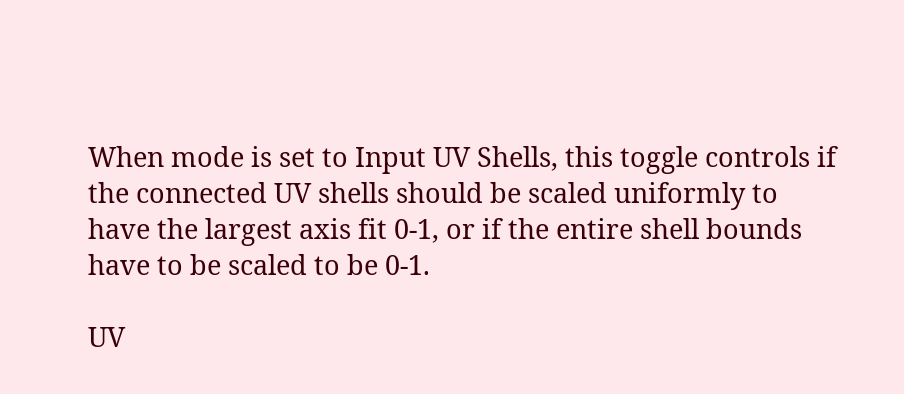When mode is set to Input UV Shells, this toggle controls if the connected UV shells should be scaled uniformly to have the largest axis fit 0-1, or if the entire shell bounds have to be scaled to be 0-1.

UV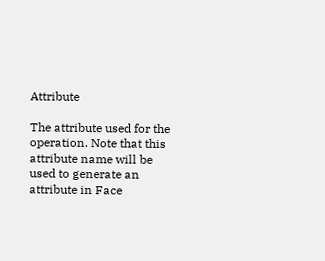Attribute

The attribute used for the operation. Note that this attribute name will be used to generate an attribute in Face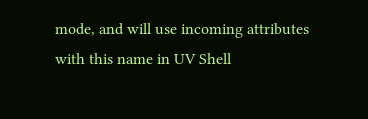mode, and will use incoming attributes with this name in UV Shell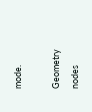mode.

Geometry nodes